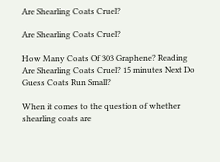Are Shearling Coats Cruel?

Are Shearling Coats Cruel?

How Many Coats Of 303 Graphene? Reading Are Shearling Coats Cruel? 15 minutes Next Do Guess Coats Run Small?

When it comes to the question of whether shearling coats are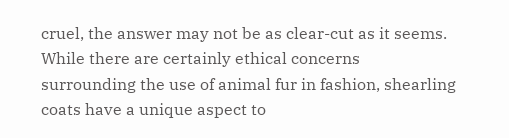cruel, the answer may not be as clear-cut as it seems. While there are certainly ethical concerns surrounding the use of animal fur in fashion, shearling coats have a unique aspect to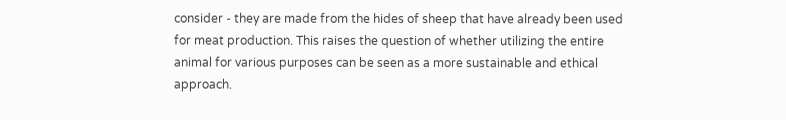consider - they are made from the hides of sheep that have already been used for meat production. This raises the question of whether utilizing the entire animal for various purposes can be seen as a more sustainable and ethical approach.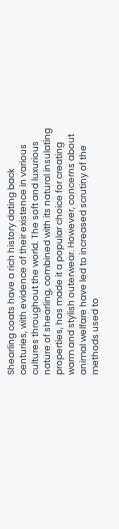Shearling coats have a rich history dating back centuries, with evidence of their existence in various cultures throughout the world. The soft and luxurious nature of shearling, combined with its natural insulating properties, has made it a popular choice for creating warm and stylish outerwear. However, concerns about animal welfare have led to increased scrutiny of the methods used to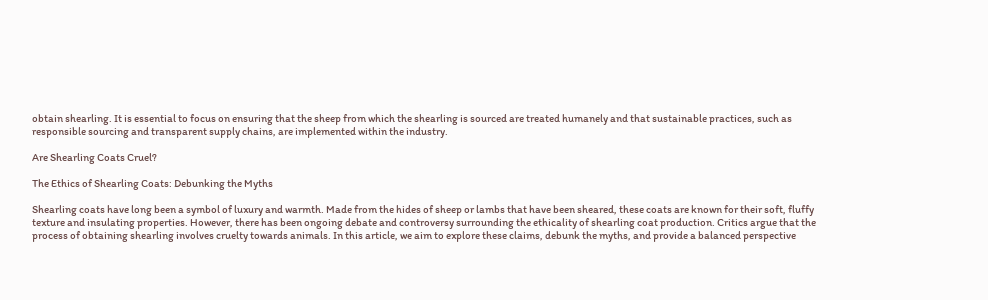obtain shearling. It is essential to focus on ensuring that the sheep from which the shearling is sourced are treated humanely and that sustainable practices, such as responsible sourcing and transparent supply chains, are implemented within the industry.

Are Shearling Coats Cruel?

The Ethics of Shearling Coats: Debunking the Myths

Shearling coats have long been a symbol of luxury and warmth. Made from the hides of sheep or lambs that have been sheared, these coats are known for their soft, fluffy texture and insulating properties. However, there has been ongoing debate and controversy surrounding the ethicality of shearling coat production. Critics argue that the process of obtaining shearling involves cruelty towards animals. In this article, we aim to explore these claims, debunk the myths, and provide a balanced perspective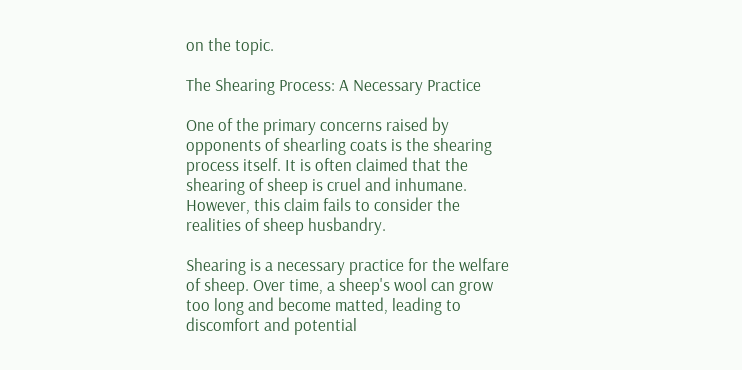on the topic.

The Shearing Process: A Necessary Practice

One of the primary concerns raised by opponents of shearling coats is the shearing process itself. It is often claimed that the shearing of sheep is cruel and inhumane. However, this claim fails to consider the realities of sheep husbandry.

Shearing is a necessary practice for the welfare of sheep. Over time, a sheep's wool can grow too long and become matted, leading to discomfort and potential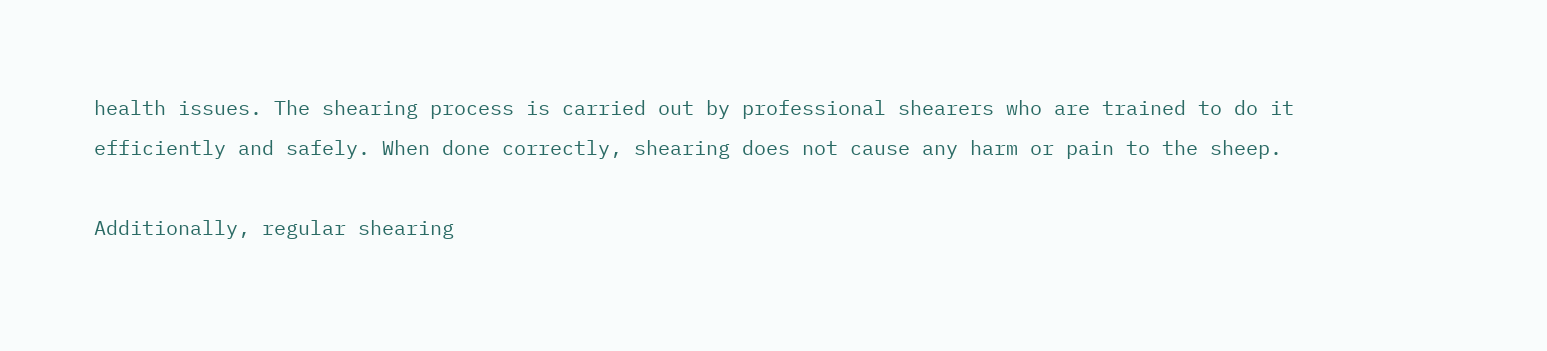health issues. The shearing process is carried out by professional shearers who are trained to do it efficiently and safely. When done correctly, shearing does not cause any harm or pain to the sheep.

Additionally, regular shearing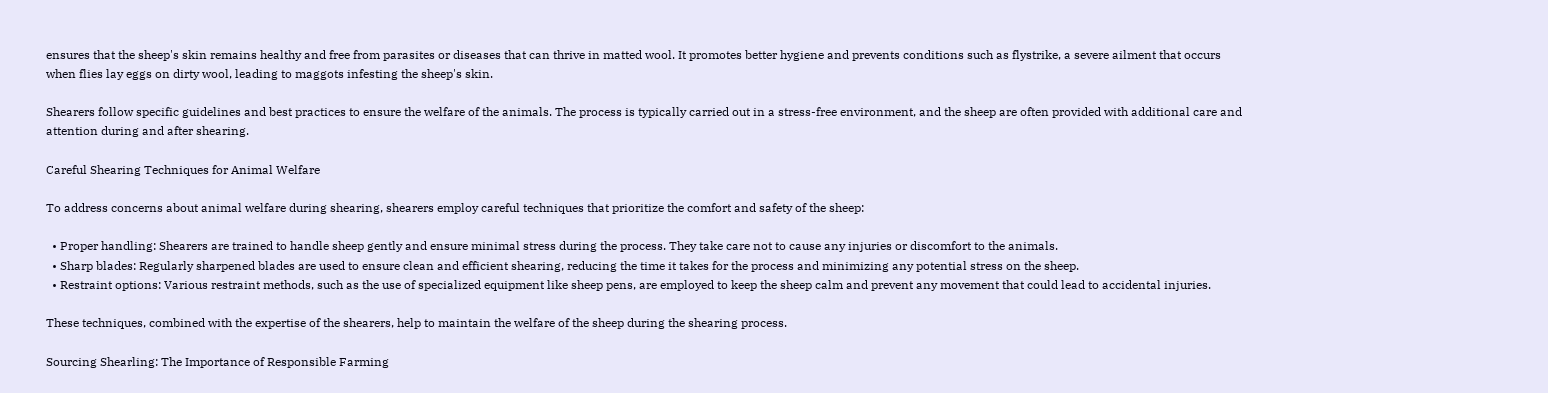ensures that the sheep's skin remains healthy and free from parasites or diseases that can thrive in matted wool. It promotes better hygiene and prevents conditions such as flystrike, a severe ailment that occurs when flies lay eggs on dirty wool, leading to maggots infesting the sheep's skin.

Shearers follow specific guidelines and best practices to ensure the welfare of the animals. The process is typically carried out in a stress-free environment, and the sheep are often provided with additional care and attention during and after shearing.

Careful Shearing Techniques for Animal Welfare

To address concerns about animal welfare during shearing, shearers employ careful techniques that prioritize the comfort and safety of the sheep:

  • Proper handling: Shearers are trained to handle sheep gently and ensure minimal stress during the process. They take care not to cause any injuries or discomfort to the animals.
  • Sharp blades: Regularly sharpened blades are used to ensure clean and efficient shearing, reducing the time it takes for the process and minimizing any potential stress on the sheep.
  • Restraint options: Various restraint methods, such as the use of specialized equipment like sheep pens, are employed to keep the sheep calm and prevent any movement that could lead to accidental injuries.

These techniques, combined with the expertise of the shearers, help to maintain the welfare of the sheep during the shearing process.

Sourcing Shearling: The Importance of Responsible Farming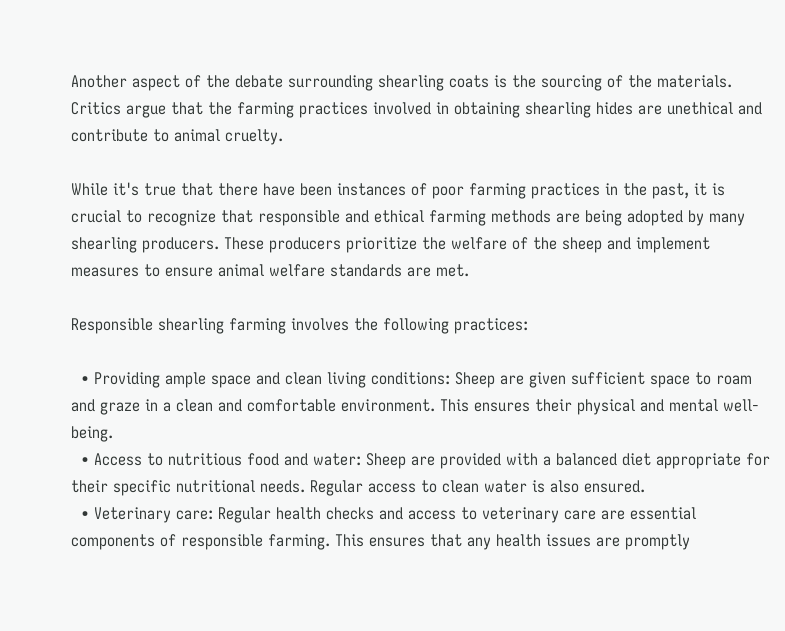Another aspect of the debate surrounding shearling coats is the sourcing of the materials. Critics argue that the farming practices involved in obtaining shearling hides are unethical and contribute to animal cruelty.

While it's true that there have been instances of poor farming practices in the past, it is crucial to recognize that responsible and ethical farming methods are being adopted by many shearling producers. These producers prioritize the welfare of the sheep and implement measures to ensure animal welfare standards are met.

Responsible shearling farming involves the following practices:

  • Providing ample space and clean living conditions: Sheep are given sufficient space to roam and graze in a clean and comfortable environment. This ensures their physical and mental well-being.
  • Access to nutritious food and water: Sheep are provided with a balanced diet appropriate for their specific nutritional needs. Regular access to clean water is also ensured.
  • Veterinary care: Regular health checks and access to veterinary care are essential components of responsible farming. This ensures that any health issues are promptly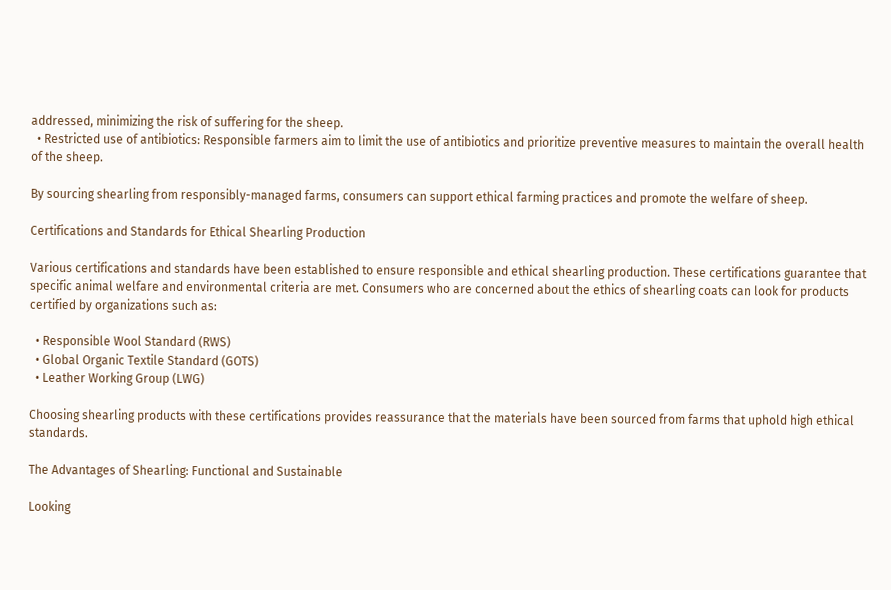addressed, minimizing the risk of suffering for the sheep.
  • Restricted use of antibiotics: Responsible farmers aim to limit the use of antibiotics and prioritize preventive measures to maintain the overall health of the sheep.

By sourcing shearling from responsibly-managed farms, consumers can support ethical farming practices and promote the welfare of sheep.

Certifications and Standards for Ethical Shearling Production

Various certifications and standards have been established to ensure responsible and ethical shearling production. These certifications guarantee that specific animal welfare and environmental criteria are met. Consumers who are concerned about the ethics of shearling coats can look for products certified by organizations such as:

  • Responsible Wool Standard (RWS)
  • Global Organic Textile Standard (GOTS)
  • Leather Working Group (LWG)

Choosing shearling products with these certifications provides reassurance that the materials have been sourced from farms that uphold high ethical standards.

The Advantages of Shearling: Functional and Sustainable

Looking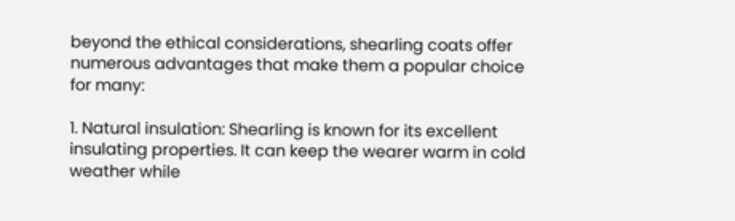beyond the ethical considerations, shearling coats offer numerous advantages that make them a popular choice for many:

1. Natural insulation: Shearling is known for its excellent insulating properties. It can keep the wearer warm in cold weather while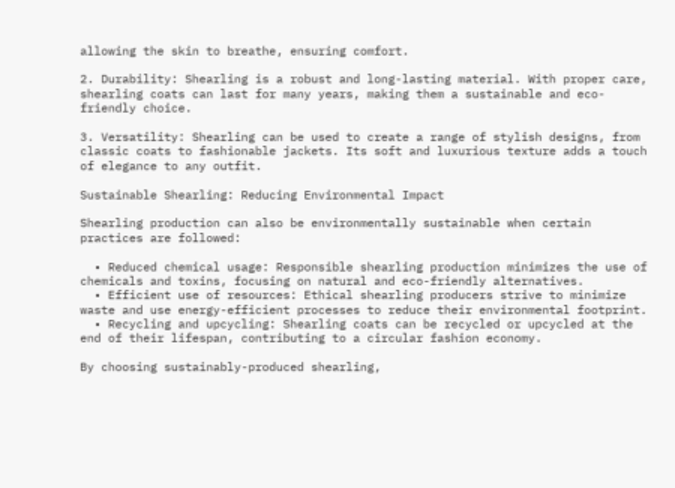allowing the skin to breathe, ensuring comfort.

2. Durability: Shearling is a robust and long-lasting material. With proper care, shearling coats can last for many years, making them a sustainable and eco-friendly choice.

3. Versatility: Shearling can be used to create a range of stylish designs, from classic coats to fashionable jackets. Its soft and luxurious texture adds a touch of elegance to any outfit.

Sustainable Shearling: Reducing Environmental Impact

Shearling production can also be environmentally sustainable when certain practices are followed:

  • Reduced chemical usage: Responsible shearling production minimizes the use of chemicals and toxins, focusing on natural and eco-friendly alternatives.
  • Efficient use of resources: Ethical shearling producers strive to minimize waste and use energy-efficient processes to reduce their environmental footprint.
  • Recycling and upcycling: Shearling coats can be recycled or upcycled at the end of their lifespan, contributing to a circular fashion economy.

By choosing sustainably-produced shearling,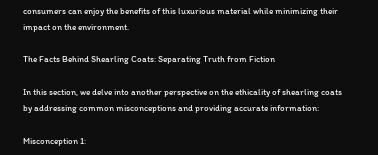consumers can enjoy the benefits of this luxurious material while minimizing their impact on the environment.

The Facts Behind Shearling Coats: Separating Truth from Fiction

In this section, we delve into another perspective on the ethicality of shearling coats by addressing common misconceptions and providing accurate information:

Misconception 1: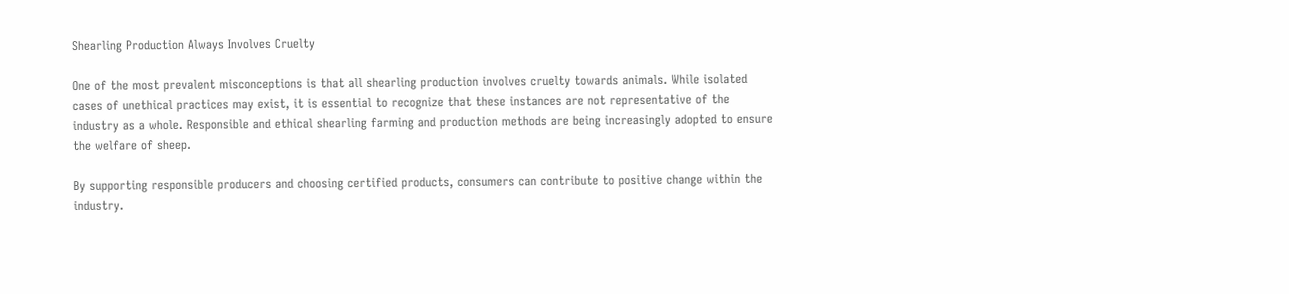Shearling Production Always Involves Cruelty

One of the most prevalent misconceptions is that all shearling production involves cruelty towards animals. While isolated cases of unethical practices may exist, it is essential to recognize that these instances are not representative of the industry as a whole. Responsible and ethical shearling farming and production methods are being increasingly adopted to ensure the welfare of sheep.

By supporting responsible producers and choosing certified products, consumers can contribute to positive change within the industry.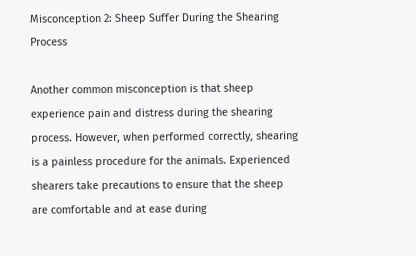Misconception 2: Sheep Suffer During the Shearing Process

Another common misconception is that sheep experience pain and distress during the shearing process. However, when performed correctly, shearing is a painless procedure for the animals. Experienced shearers take precautions to ensure that the sheep are comfortable and at ease during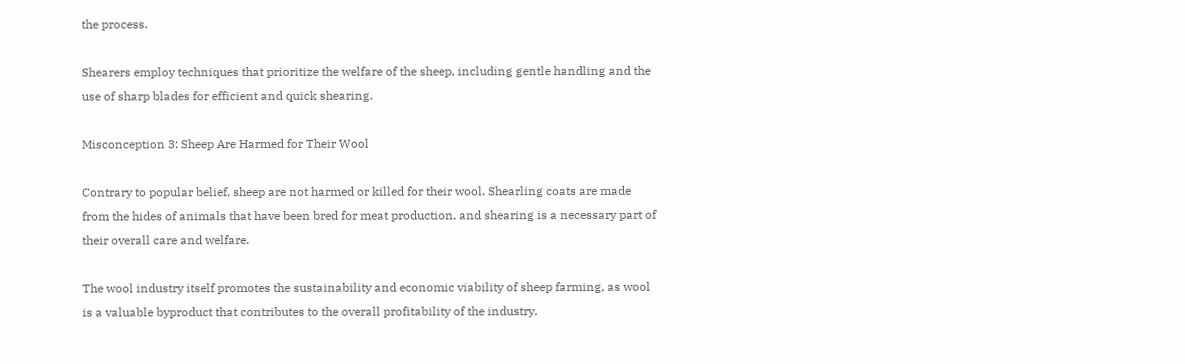the process.

Shearers employ techniques that prioritize the welfare of the sheep, including gentle handling and the use of sharp blades for efficient and quick shearing.

Misconception 3: Sheep Are Harmed for Their Wool

Contrary to popular belief, sheep are not harmed or killed for their wool. Shearling coats are made from the hides of animals that have been bred for meat production, and shearing is a necessary part of their overall care and welfare.

The wool industry itself promotes the sustainability and economic viability of sheep farming, as wool is a valuable byproduct that contributes to the overall profitability of the industry.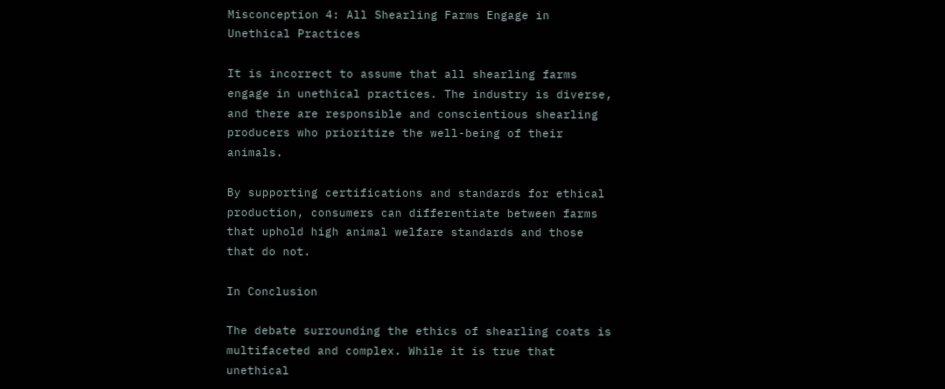Misconception 4: All Shearling Farms Engage in Unethical Practices

It is incorrect to assume that all shearling farms engage in unethical practices. The industry is diverse, and there are responsible and conscientious shearling producers who prioritize the well-being of their animals.

By supporting certifications and standards for ethical production, consumers can differentiate between farms that uphold high animal welfare standards and those that do not.

In Conclusion

The debate surrounding the ethics of shearling coats is multifaceted and complex. While it is true that unethical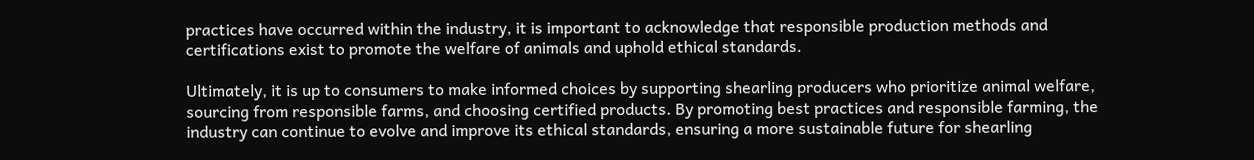practices have occurred within the industry, it is important to acknowledge that responsible production methods and certifications exist to promote the welfare of animals and uphold ethical standards.

Ultimately, it is up to consumers to make informed choices by supporting shearling producers who prioritize animal welfare, sourcing from responsible farms, and choosing certified products. By promoting best practices and responsible farming, the industry can continue to evolve and improve its ethical standards, ensuring a more sustainable future for shearling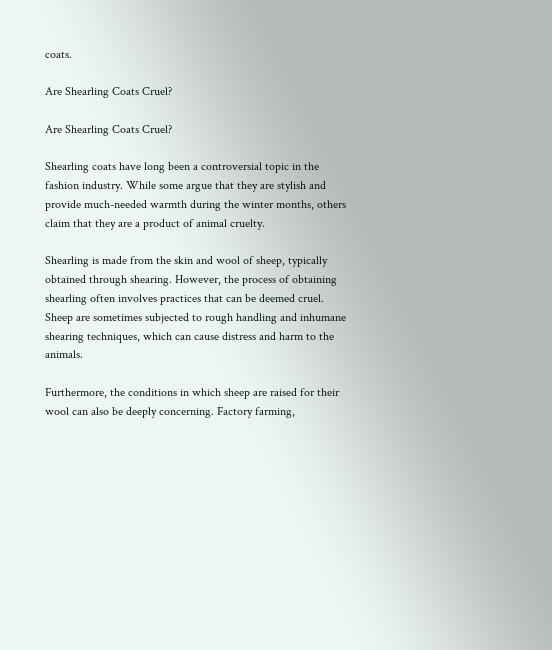coats.

Are Shearling Coats Cruel?

Are Shearling Coats Cruel?

Shearling coats have long been a controversial topic in the fashion industry. While some argue that they are stylish and provide much-needed warmth during the winter months, others claim that they are a product of animal cruelty.

Shearling is made from the skin and wool of sheep, typically obtained through shearing. However, the process of obtaining shearling often involves practices that can be deemed cruel. Sheep are sometimes subjected to rough handling and inhumane shearing techniques, which can cause distress and harm to the animals.

Furthermore, the conditions in which sheep are raised for their wool can also be deeply concerning. Factory farming,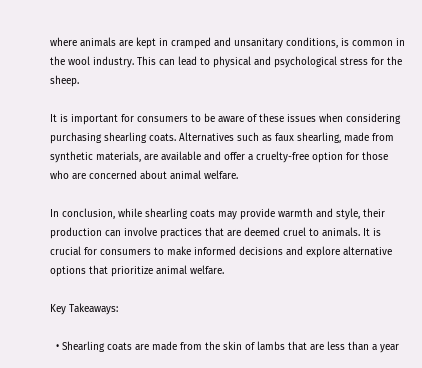where animals are kept in cramped and unsanitary conditions, is common in the wool industry. This can lead to physical and psychological stress for the sheep.

It is important for consumers to be aware of these issues when considering purchasing shearling coats. Alternatives such as faux shearling, made from synthetic materials, are available and offer a cruelty-free option for those who are concerned about animal welfare.

In conclusion, while shearling coats may provide warmth and style, their production can involve practices that are deemed cruel to animals. It is crucial for consumers to make informed decisions and explore alternative options that prioritize animal welfare.

Key Takeaways:

  • Shearling coats are made from the skin of lambs that are less than a year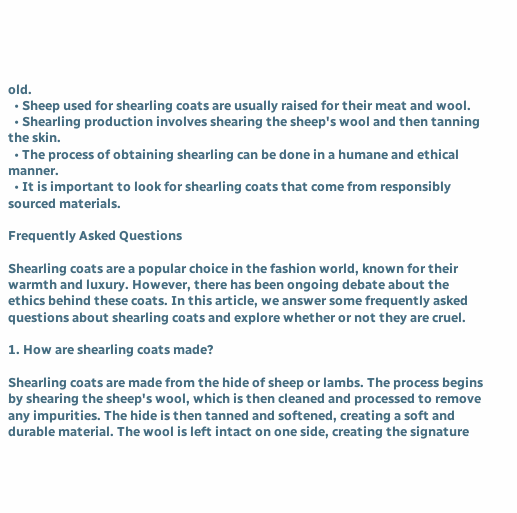old.
  • Sheep used for shearling coats are usually raised for their meat and wool.
  • Shearling production involves shearing the sheep's wool and then tanning the skin.
  • The process of obtaining shearling can be done in a humane and ethical manner.
  • It is important to look for shearling coats that come from responsibly sourced materials.

Frequently Asked Questions

Shearling coats are a popular choice in the fashion world, known for their warmth and luxury. However, there has been ongoing debate about the ethics behind these coats. In this article, we answer some frequently asked questions about shearling coats and explore whether or not they are cruel.

1. How are shearling coats made?

Shearling coats are made from the hide of sheep or lambs. The process begins by shearing the sheep's wool, which is then cleaned and processed to remove any impurities. The hide is then tanned and softened, creating a soft and durable material. The wool is left intact on one side, creating the signature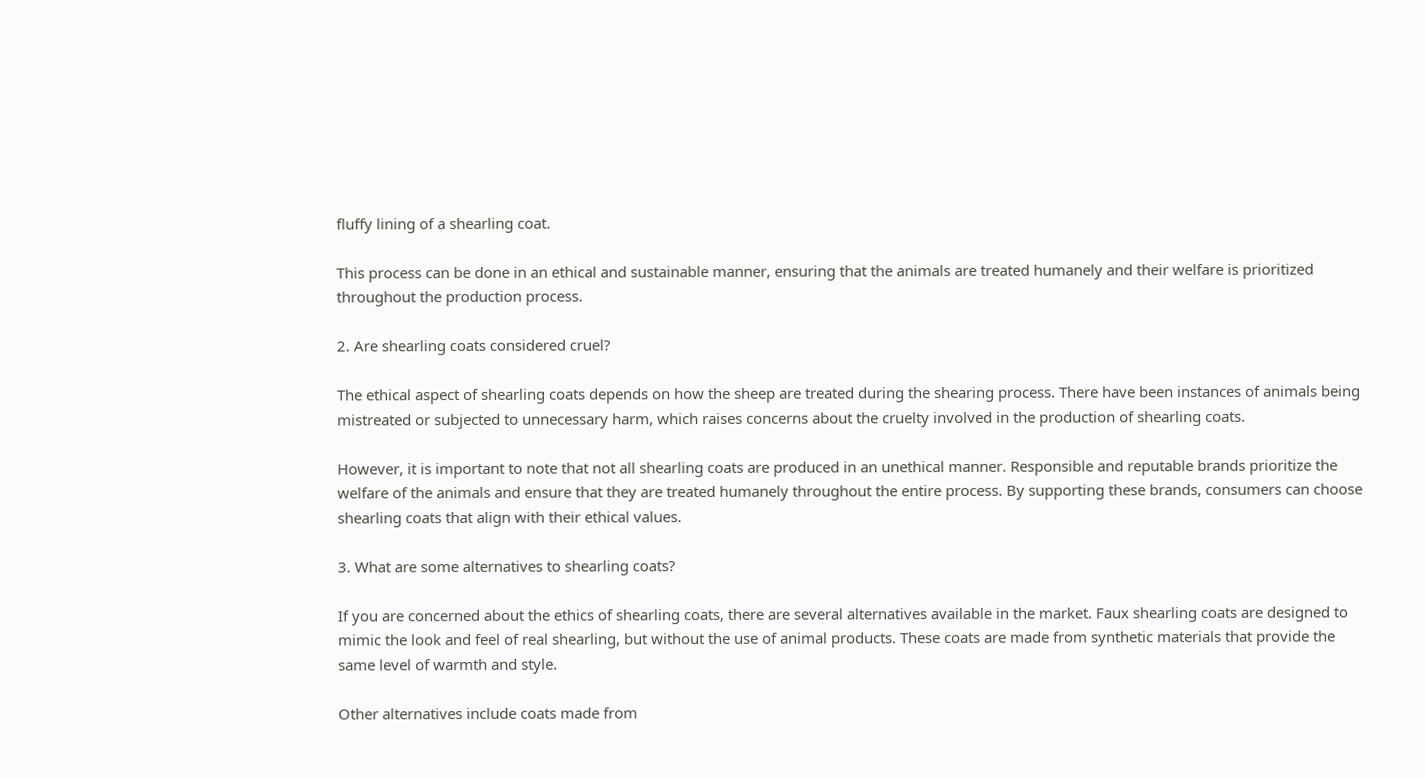fluffy lining of a shearling coat.

This process can be done in an ethical and sustainable manner, ensuring that the animals are treated humanely and their welfare is prioritized throughout the production process.

2. Are shearling coats considered cruel?

The ethical aspect of shearling coats depends on how the sheep are treated during the shearing process. There have been instances of animals being mistreated or subjected to unnecessary harm, which raises concerns about the cruelty involved in the production of shearling coats.

However, it is important to note that not all shearling coats are produced in an unethical manner. Responsible and reputable brands prioritize the welfare of the animals and ensure that they are treated humanely throughout the entire process. By supporting these brands, consumers can choose shearling coats that align with their ethical values.

3. What are some alternatives to shearling coats?

If you are concerned about the ethics of shearling coats, there are several alternatives available in the market. Faux shearling coats are designed to mimic the look and feel of real shearling, but without the use of animal products. These coats are made from synthetic materials that provide the same level of warmth and style.

Other alternatives include coats made from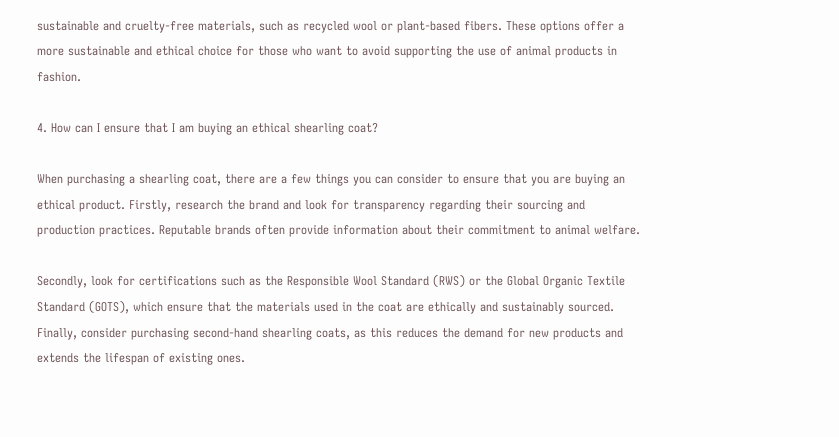sustainable and cruelty-free materials, such as recycled wool or plant-based fibers. These options offer a more sustainable and ethical choice for those who want to avoid supporting the use of animal products in fashion.

4. How can I ensure that I am buying an ethical shearling coat?

When purchasing a shearling coat, there are a few things you can consider to ensure that you are buying an ethical product. Firstly, research the brand and look for transparency regarding their sourcing and production practices. Reputable brands often provide information about their commitment to animal welfare.

Secondly, look for certifications such as the Responsible Wool Standard (RWS) or the Global Organic Textile Standard (GOTS), which ensure that the materials used in the coat are ethically and sustainably sourced. Finally, consider purchasing second-hand shearling coats, as this reduces the demand for new products and extends the lifespan of existing ones.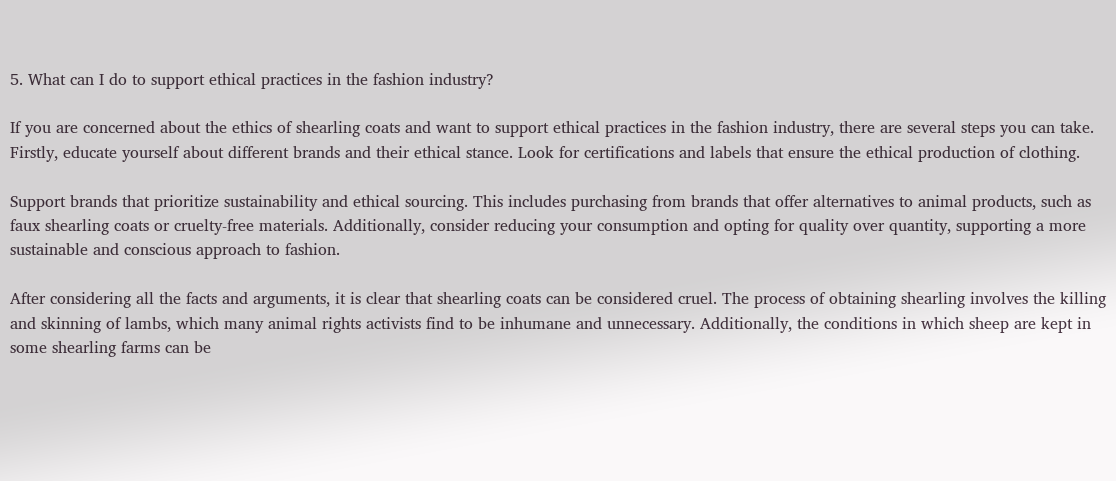5. What can I do to support ethical practices in the fashion industry?

If you are concerned about the ethics of shearling coats and want to support ethical practices in the fashion industry, there are several steps you can take. Firstly, educate yourself about different brands and their ethical stance. Look for certifications and labels that ensure the ethical production of clothing.

Support brands that prioritize sustainability and ethical sourcing. This includes purchasing from brands that offer alternatives to animal products, such as faux shearling coats or cruelty-free materials. Additionally, consider reducing your consumption and opting for quality over quantity, supporting a more sustainable and conscious approach to fashion.

After considering all the facts and arguments, it is clear that shearling coats can be considered cruel. The process of obtaining shearling involves the killing and skinning of lambs, which many animal rights activists find to be inhumane and unnecessary. Additionally, the conditions in which sheep are kept in some shearling farms can be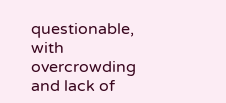questionable, with overcrowding and lack of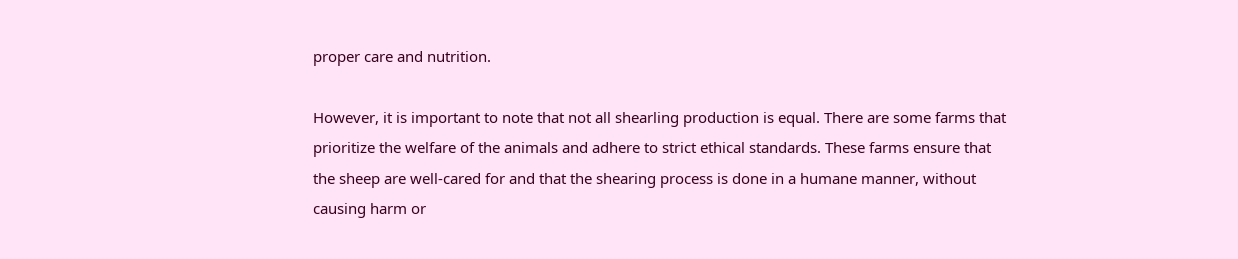proper care and nutrition.

However, it is important to note that not all shearling production is equal. There are some farms that prioritize the welfare of the animals and adhere to strict ethical standards. These farms ensure that the sheep are well-cared for and that the shearing process is done in a humane manner, without causing harm or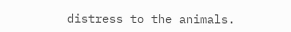distress to the animals.